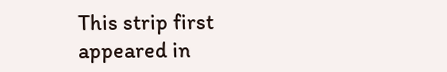This strip first appeared in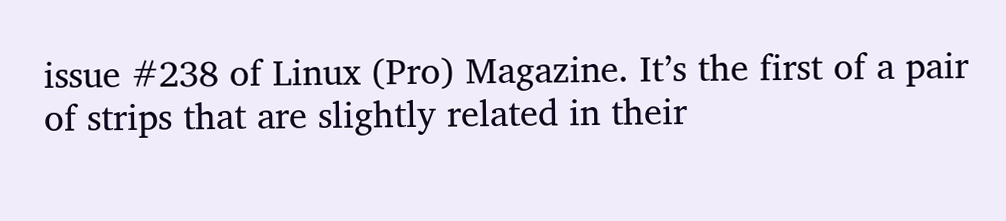issue #238 of Linux (Pro) Magazine. It’s the first of a pair of strips that are slightly related in their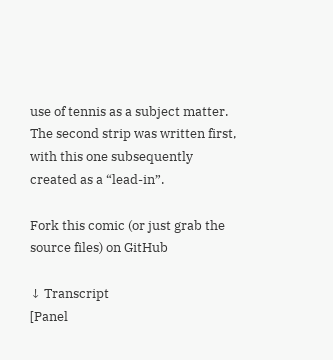use of tennis as a subject matter. The second strip was written first, with this one subsequently created as a “lead-in”.

Fork this comic (or just grab the source files) on GitHub

↓ Transcript
[Panel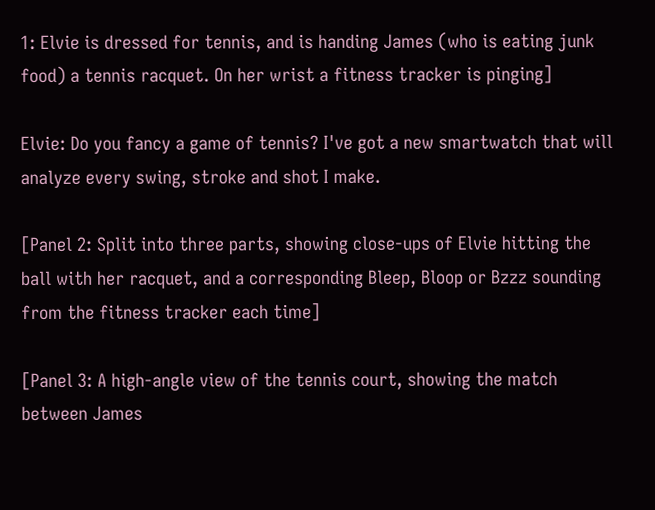1: Elvie is dressed for tennis, and is handing James (who is eating junk food) a tennis racquet. On her wrist a fitness tracker is pinging]

Elvie: Do you fancy a game of tennis? I've got a new smartwatch that will analyze every swing, stroke and shot I make.

[Panel 2: Split into three parts, showing close-ups of Elvie hitting the ball with her racquet, and a corresponding Bleep, Bloop or Bzzz sounding from the fitness tracker each time]

[Panel 3: A high-angle view of the tennis court, showing the match between James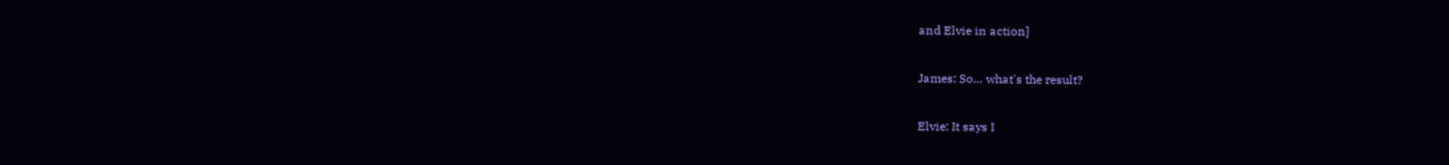and Elvie in action]

James: So… what's the result?

Elvie: It says I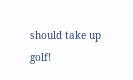should take up golf!